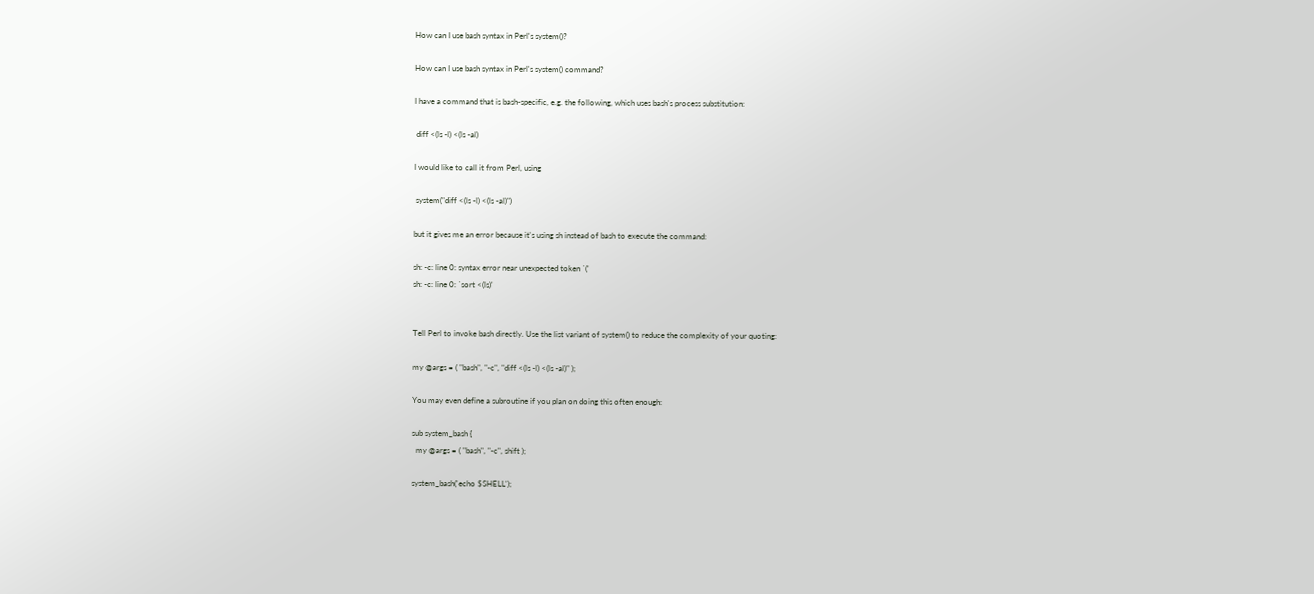How can I use bash syntax in Perl's system()?

How can I use bash syntax in Perl's system() command?

I have a command that is bash-specific, e.g. the following, which uses bash's process substitution:

 diff <(ls -l) <(ls -al)

I would like to call it from Perl, using

 system("diff <(ls -l) <(ls -al)")

but it gives me an error because it's using sh instead of bash to execute the command:

sh: -c: line 0: syntax error near unexpected token `('
sh: -c: line 0: `sort <(ls)'


Tell Perl to invoke bash directly. Use the list variant of system() to reduce the complexity of your quoting:

my @args = ( "bash", "-c", "diff <(ls -l) <(ls -al)" );

You may even define a subroutine if you plan on doing this often enough:

sub system_bash {
  my @args = ( "bash", "-c", shift );

system_bash('echo $SHELL');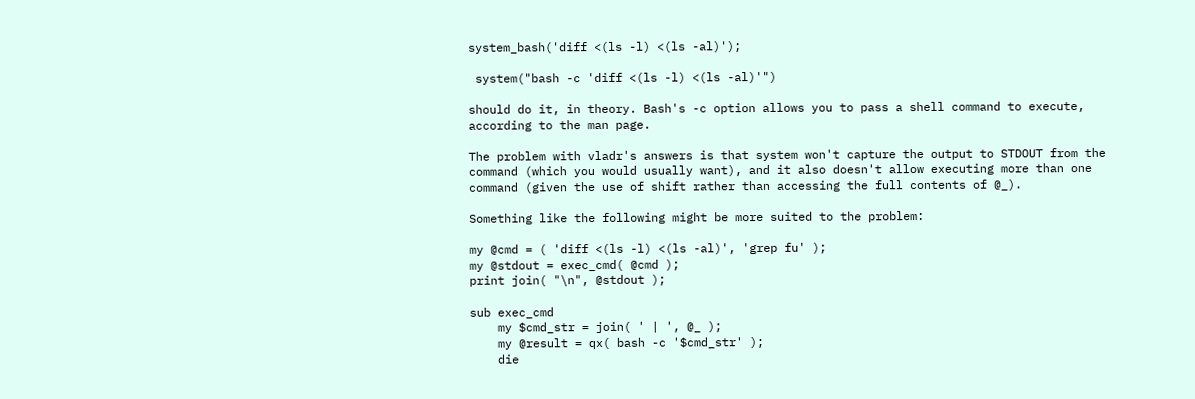system_bash('diff <(ls -l) <(ls -al)');

 system("bash -c 'diff <(ls -l) <(ls -al)'")

should do it, in theory. Bash's -c option allows you to pass a shell command to execute, according to the man page.

The problem with vladr's answers is that system won't capture the output to STDOUT from the command (which you would usually want), and it also doesn't allow executing more than one command (given the use of shift rather than accessing the full contents of @_).

Something like the following might be more suited to the problem:

my @cmd = ( 'diff <(ls -l) <(ls -al)', 'grep fu' );
my @stdout = exec_cmd( @cmd );
print join( "\n", @stdout );

sub exec_cmd
    my $cmd_str = join( ' | ', @_ );
    my @result = qx( bash -c '$cmd_str' );
    die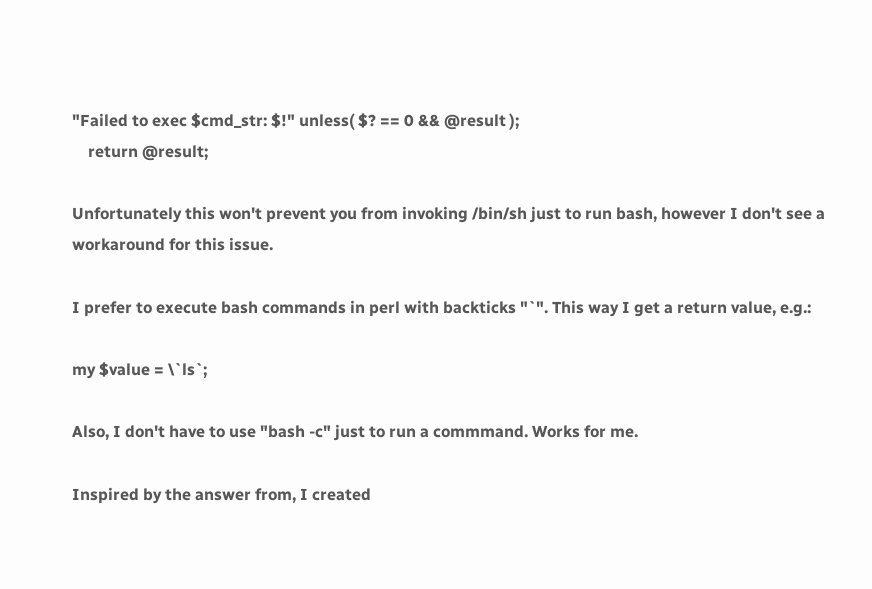"Failed to exec $cmd_str: $!" unless( $? == 0 && @result );
    return @result;

Unfortunately this won't prevent you from invoking /bin/sh just to run bash, however I don't see a workaround for this issue.

I prefer to execute bash commands in perl with backticks "`". This way I get a return value, e.g.:

my $value = \`ls`;

Also, I don't have to use "bash -c" just to run a commmand. Works for me.

Inspired by the answer from, I created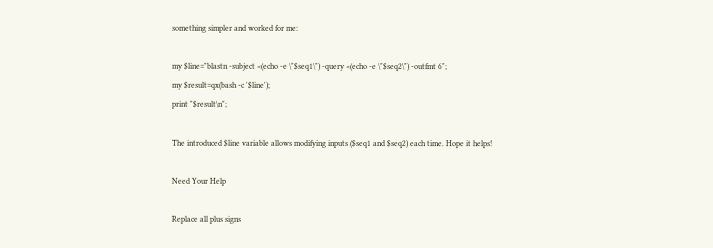something simpler and worked for me:

my $line="blastn -subject <(echo -e \"$seq1\") -query <(echo -e \"$seq2\") -outfmt 6";
my $result=qx(bash -c '$line');
print "$result\n";

The introduced $line variable allows modifying inputs ($seq1 and $seq2) each time. Hope it helps!

Need Your Help

Replace all plus signs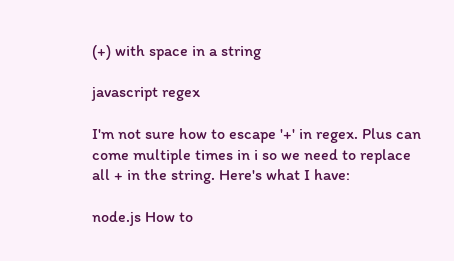(+) with space in a string

javascript regex

I'm not sure how to escape '+' in regex. Plus can come multiple times in i so we need to replace all + in the string. Here's what I have:

node.js How to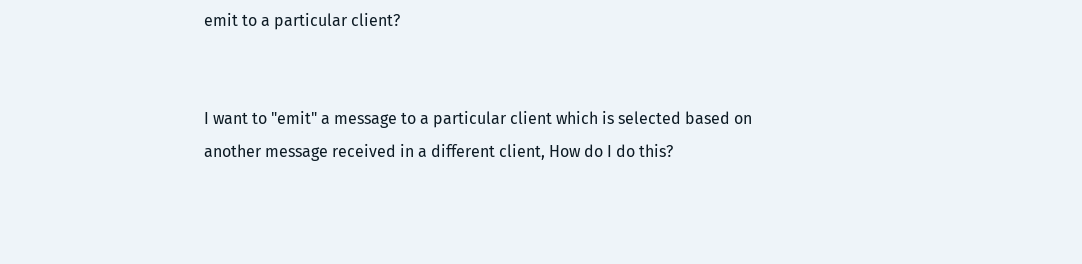emit to a particular client?


I want to "emit" a message to a particular client which is selected based on another message received in a different client, How do I do this?